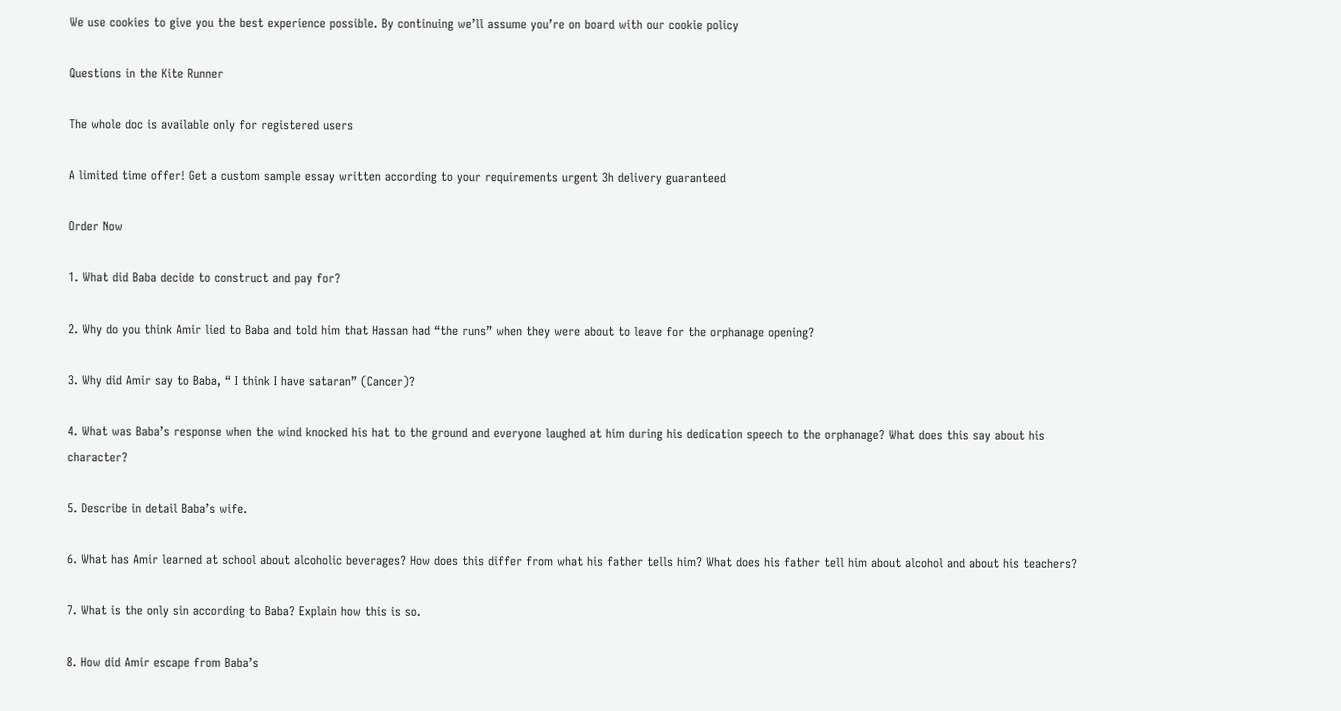We use cookies to give you the best experience possible. By continuing we’ll assume you’re on board with our cookie policy

Questions in the Kite Runner

The whole doc is available only for registered users

A limited time offer! Get a custom sample essay written according to your requirements urgent 3h delivery guaranteed

Order Now

1. What did Baba decide to construct and pay for?

2. Why do you think Amir lied to Baba and told him that Hassan had “the runs” when they were about to leave for the orphanage opening?

3. Why did Amir say to Baba, “ I think I have sataran” (Cancer)?

4. What was Baba’s response when the wind knocked his hat to the ground and everyone laughed at him during his dedication speech to the orphanage? What does this say about his character?

5. Describe in detail Baba’s wife.

6. What has Amir learned at school about alcoholic beverages? How does this differ from what his father tells him? What does his father tell him about alcohol and about his teachers?

7. What is the only sin according to Baba? Explain how this is so.

8. How did Amir escape from Baba’s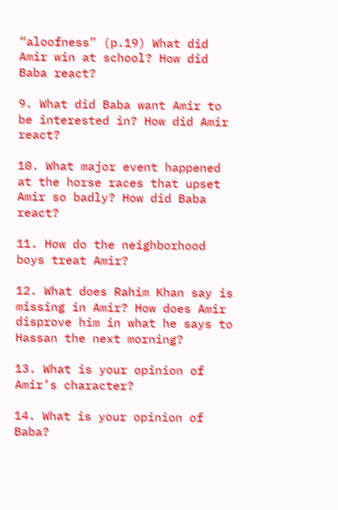“aloofness” (p.19) What did Amir win at school? How did Baba react?

9. What did Baba want Amir to be interested in? How did Amir react?

10. What major event happened at the horse races that upset Amir so badly? How did Baba react?

11. How do the neighborhood boys treat Amir?

12. What does Rahim Khan say is missing in Amir? How does Amir disprove him in what he says to Hassan the next morning?

13. What is your opinion of Amir’s character?

14. What is your opinion of Baba?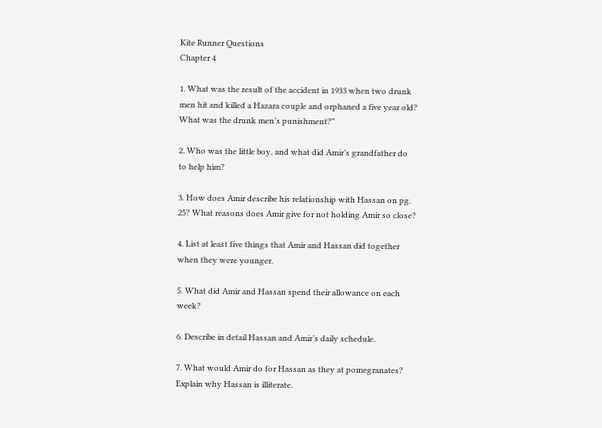Kite Runner Questions
Chapter 4

1. What was the result of the accident in 1933 when two drunk men hit and killed a Hazara couple and orphaned a five year old? What was the drunk men’s punishment?”

2. Who was the little boy, and what did Amir’s grandfather do to help him?

3. How does Amir describe his relationship with Hassan on pg. 25? What reasons does Amir give for not holding Amir so close?

4. List at least five things that Amir and Hassan did together when they were younger.

5. What did Amir and Hassan spend their allowance on each week?

6. Describe in detail Hassan and Amir’s daily schedule.

7. What would Amir do for Hassan as they at pomegranates? Explain why Hassan is illiterate.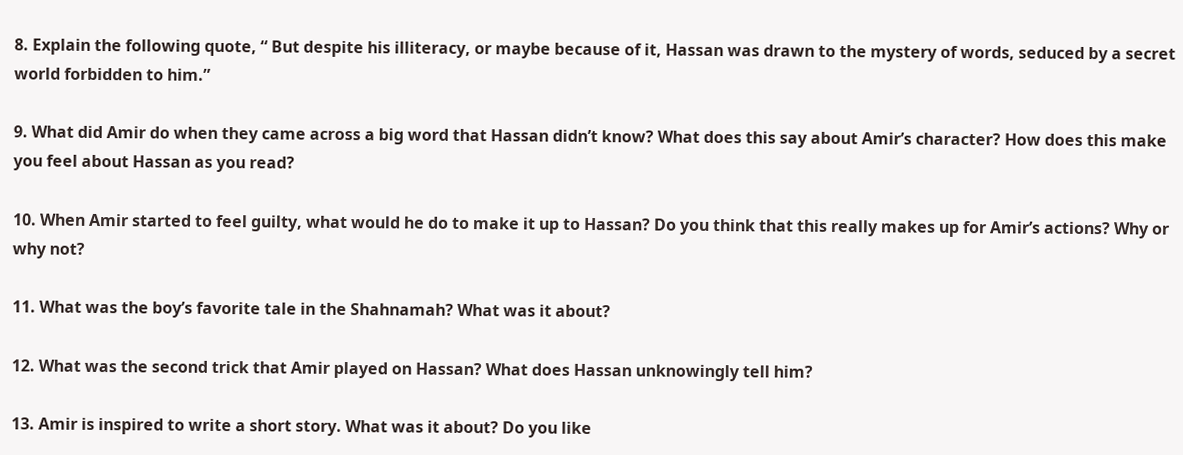8. Explain the following quote, “ But despite his illiteracy, or maybe because of it, Hassan was drawn to the mystery of words, seduced by a secret world forbidden to him.”

9. What did Amir do when they came across a big word that Hassan didn’t know? What does this say about Amir’s character? How does this make you feel about Hassan as you read?

10. When Amir started to feel guilty, what would he do to make it up to Hassan? Do you think that this really makes up for Amir’s actions? Why or why not?

11. What was the boy’s favorite tale in the Shahnamah? What was it about?

12. What was the second trick that Amir played on Hassan? What does Hassan unknowingly tell him?

13. Amir is inspired to write a short story. What was it about? Do you like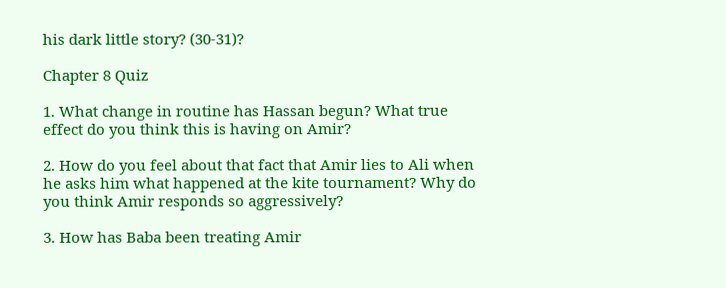his dark little story? (30-31)?

Chapter 8 Quiz

1. What change in routine has Hassan begun? What true effect do you think this is having on Amir?

2. How do you feel about that fact that Amir lies to Ali when he asks him what happened at the kite tournament? Why do you think Amir responds so aggressively?

3. How has Baba been treating Amir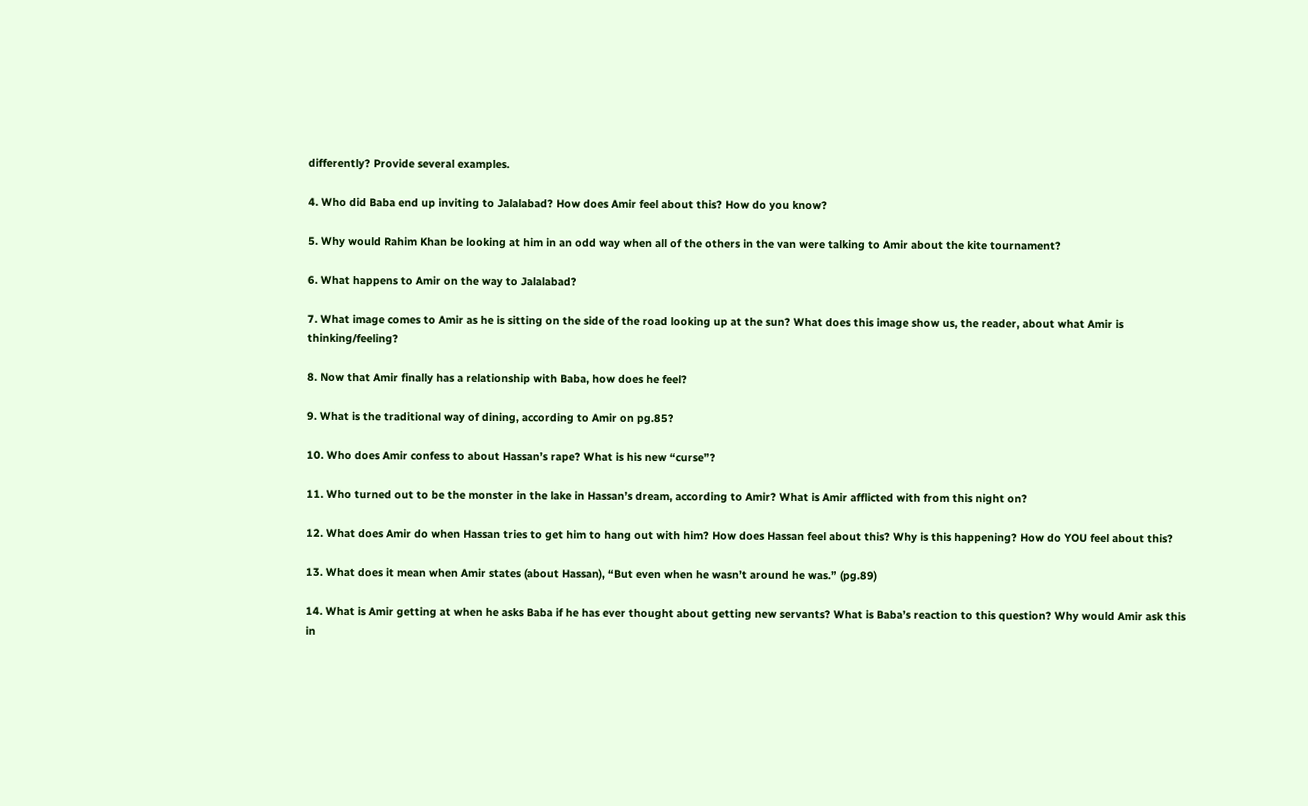differently? Provide several examples.

4. Who did Baba end up inviting to Jalalabad? How does Amir feel about this? How do you know?

5. Why would Rahim Khan be looking at him in an odd way when all of the others in the van were talking to Amir about the kite tournament?

6. What happens to Amir on the way to Jalalabad?

7. What image comes to Amir as he is sitting on the side of the road looking up at the sun? What does this image show us, the reader, about what Amir is thinking/feeling?

8. Now that Amir finally has a relationship with Baba, how does he feel?

9. What is the traditional way of dining, according to Amir on pg.85?

10. Who does Amir confess to about Hassan’s rape? What is his new “curse”?

11. Who turned out to be the monster in the lake in Hassan’s dream, according to Amir? What is Amir afflicted with from this night on?

12. What does Amir do when Hassan tries to get him to hang out with him? How does Hassan feel about this? Why is this happening? How do YOU feel about this?

13. What does it mean when Amir states (about Hassan), “But even when he wasn’t around he was.” (pg.89)

14. What is Amir getting at when he asks Baba if he has ever thought about getting new servants? What is Baba’s reaction to this question? Why would Amir ask this in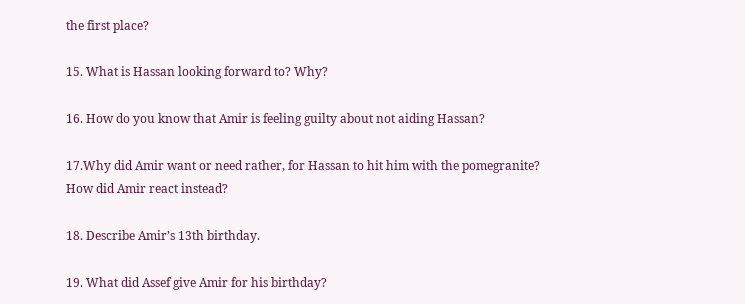the first place?

15. What is Hassan looking forward to? Why?

16. How do you know that Amir is feeling guilty about not aiding Hassan?

17.Why did Amir want or need rather, for Hassan to hit him with the pomegranite? How did Amir react instead?

18. Describe Amir’s 13th birthday.

19. What did Assef give Amir for his birthday?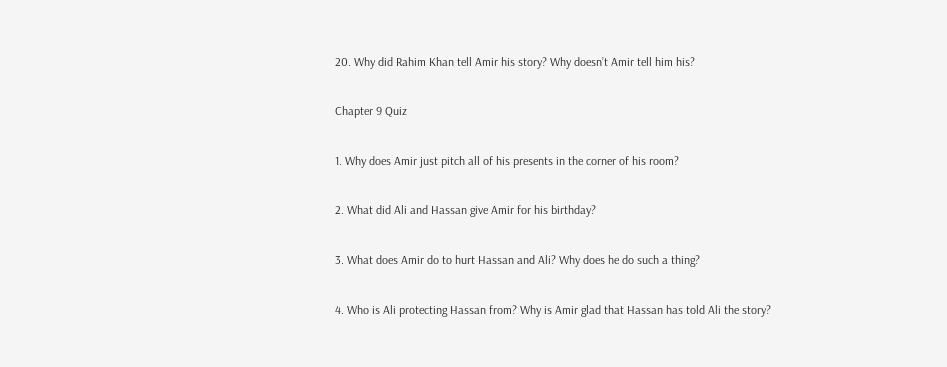20. Why did Rahim Khan tell Amir his story? Why doesn’t Amir tell him his?

Chapter 9 Quiz

1. Why does Amir just pitch all of his presents in the corner of his room?

2. What did Ali and Hassan give Amir for his birthday?

3. What does Amir do to hurt Hassan and Ali? Why does he do such a thing?

4. Who is Ali protecting Hassan from? Why is Amir glad that Hassan has told Ali the story?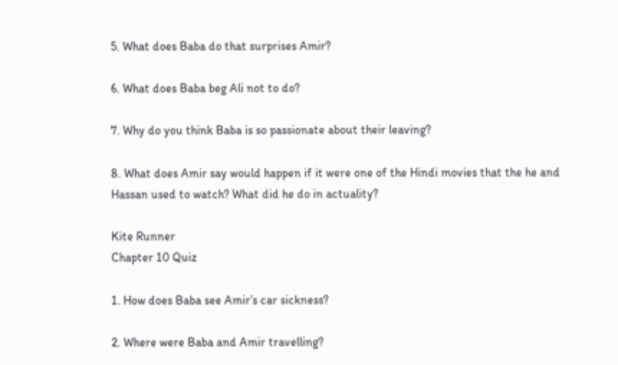5. What does Baba do that surprises Amir?

6. What does Baba beg Ali not to do?

7. Why do you think Baba is so passionate about their leaving?

8. What does Amir say would happen if it were one of the Hindi movies that the he and Hassan used to watch? What did he do in actuality?

Kite Runner
Chapter 10 Quiz

1. How does Baba see Amir’s car sickness?

2. Where were Baba and Amir travelling?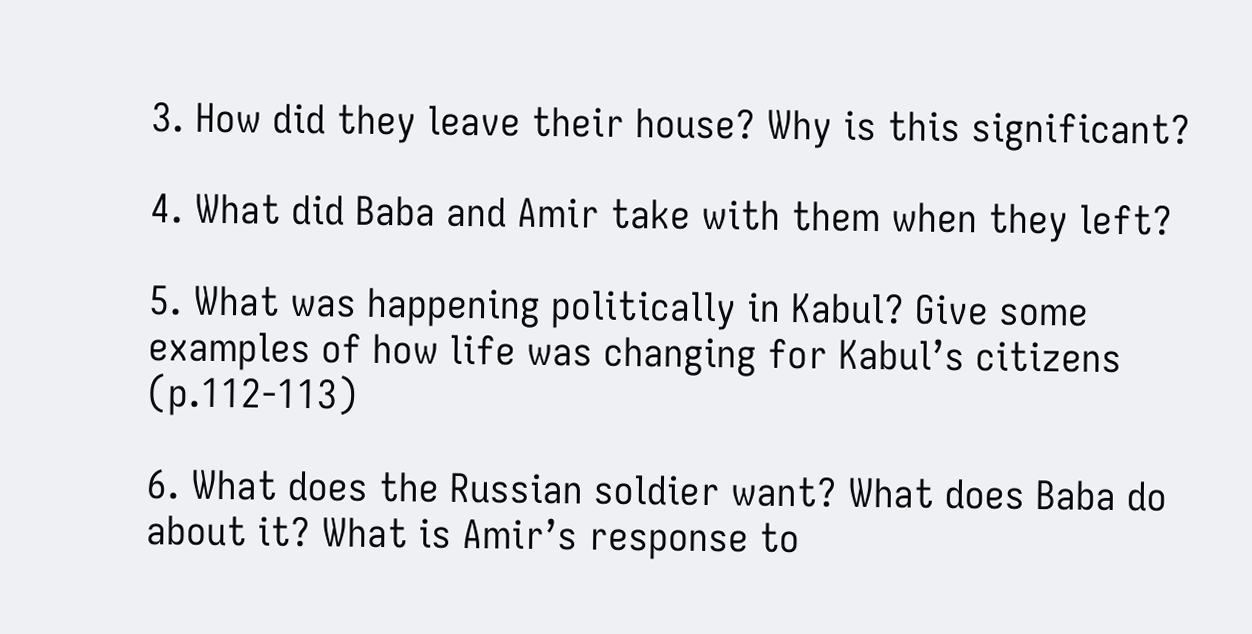3. How did they leave their house? Why is this significant?

4. What did Baba and Amir take with them when they left?

5. What was happening politically in Kabul? Give some examples of how life was changing for Kabul’s citizens (p.112-113)

6. What does the Russian soldier want? What does Baba do about it? What is Amir’s response to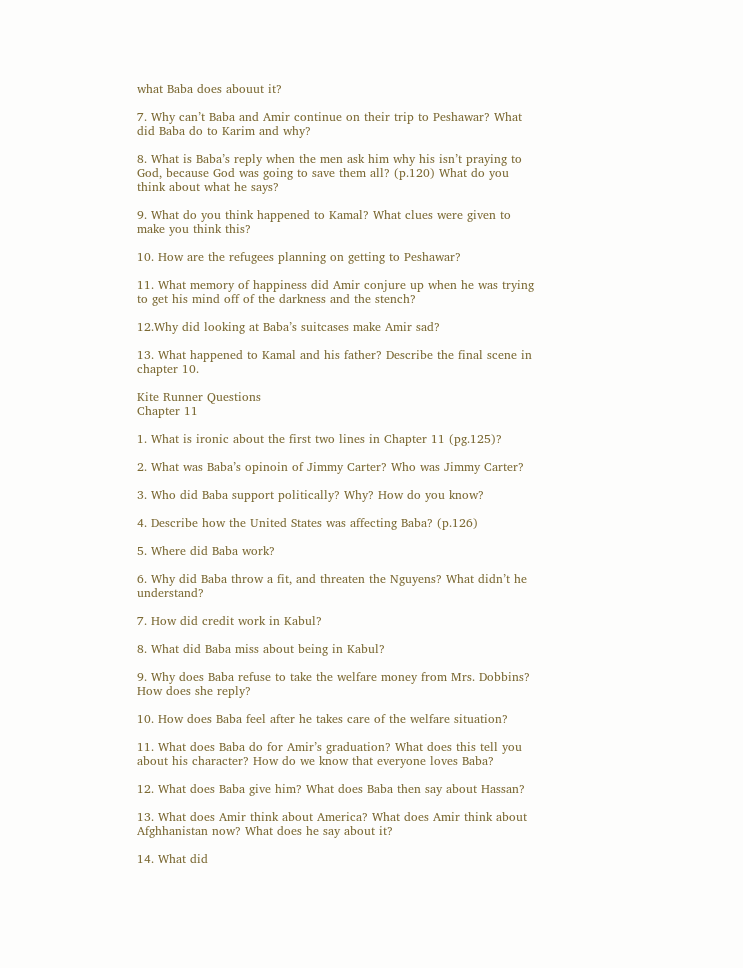what Baba does abouut it?

7. Why can’t Baba and Amir continue on their trip to Peshawar? What did Baba do to Karim and why?

8. What is Baba’s reply when the men ask him why his isn’t praying to God, because God was going to save them all? (p.120) What do you think about what he says?

9. What do you think happened to Kamal? What clues were given to make you think this?

10. How are the refugees planning on getting to Peshawar?

11. What memory of happiness did Amir conjure up when he was trying to get his mind off of the darkness and the stench?

12.Why did looking at Baba’s suitcases make Amir sad?

13. What happened to Kamal and his father? Describe the final scene in chapter 10.

Kite Runner Questions
Chapter 11

1. What is ironic about the first two lines in Chapter 11 (pg.125)?

2. What was Baba’s opinoin of Jimmy Carter? Who was Jimmy Carter?

3. Who did Baba support politically? Why? How do you know?

4. Describe how the United States was affecting Baba? (p.126)

5. Where did Baba work?

6. Why did Baba throw a fit, and threaten the Nguyens? What didn’t he understand?

7. How did credit work in Kabul?

8. What did Baba miss about being in Kabul?

9. Why does Baba refuse to take the welfare money from Mrs. Dobbins? How does she reply?

10. How does Baba feel after he takes care of the welfare situation?

11. What does Baba do for Amir’s graduation? What does this tell you about his character? How do we know that everyone loves Baba?

12. What does Baba give him? What does Baba then say about Hassan?

13. What does Amir think about America? What does Amir think about Afghhanistan now? What does he say about it?

14. What did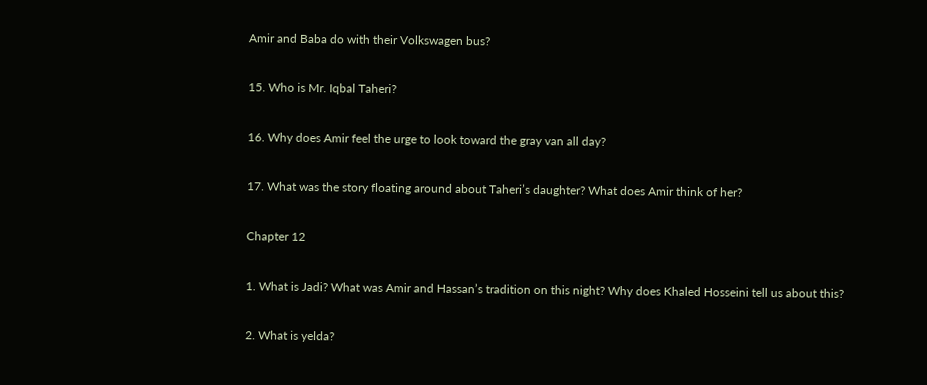Amir and Baba do with their Volkswagen bus?

15. Who is Mr. Iqbal Taheri?

16. Why does Amir feel the urge to look toward the gray van all day?

17. What was the story floating around about Taheri’s daughter? What does Amir think of her?

Chapter 12

1. What is Jadi? What was Amir and Hassan’s tradition on this night? Why does Khaled Hosseini tell us about this?

2. What is yelda?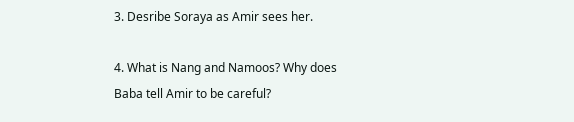3. Desribe Soraya as Amir sees her.

4. What is Nang and Namoos? Why does Baba tell Amir to be careful?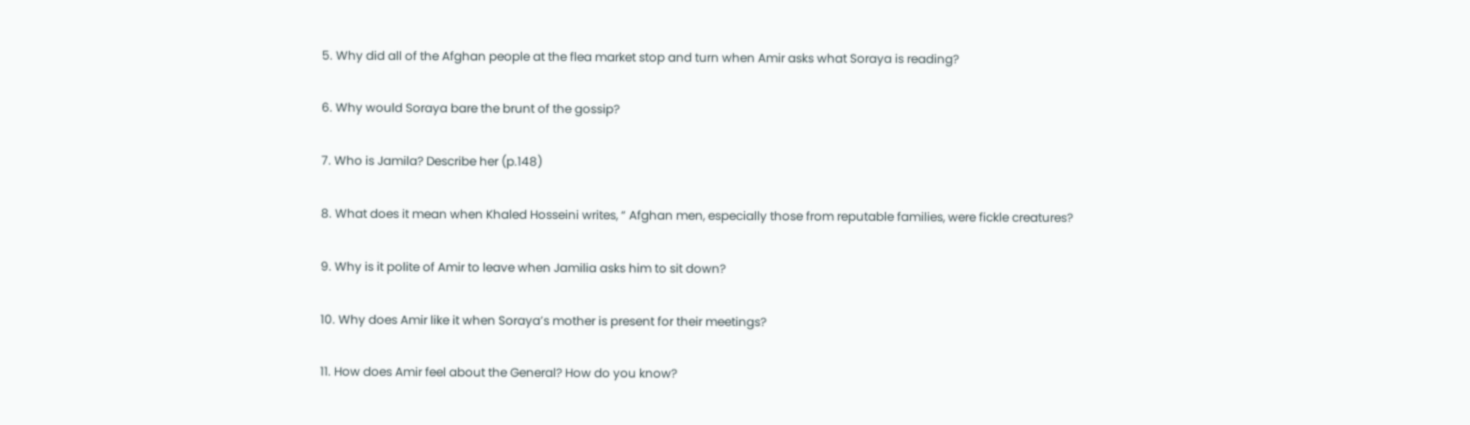5. Why did all of the Afghan people at the flea market stop and turn when Amir asks what Soraya is reading?

6. Why would Soraya bare the brunt of the gossip?

7. Who is Jamila? Describe her (p.148)

8. What does it mean when Khaled Hosseini writes, “ Afghan men, especially those from reputable families, were fickle creatures?

9. Why is it polite of Amir to leave when Jamilia asks him to sit down?

10. Why does Amir like it when Soraya’s mother is present for their meetings?

11. How does Amir feel about the General? How do you know?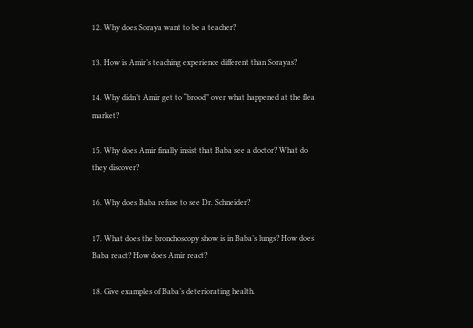12. Why does Soraya want to be a teacher?

13. How is Amir’s teaching experience different than Sorayas?

14. Why didn’t Amir get to “brood” over what happened at the flea market?

15. Why does Amir finally insist that Baba see a doctor? What do they discover?

16. Why does Baba refuse to see Dr. Schneider?

17. What does the bronchoscopy show is in Baba’s lungs? How does Baba react? How does Amir react?

18. Give examples of Baba’s deteriorating health.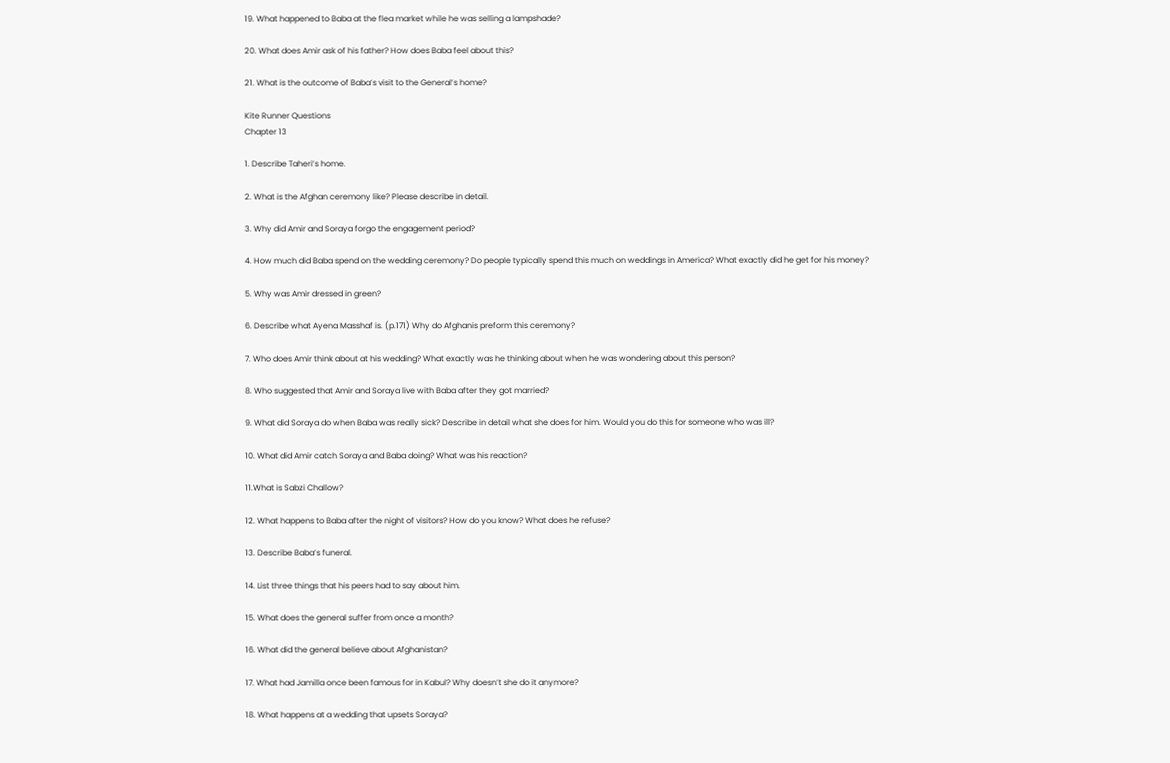19. What happened to Baba at the flea market while he was selling a lampshade?

20. What does Amir ask of his father? How does Baba feel about this?

21. What is the outcome of Baba’s visit to the General’s home?

Kite Runner Questions
Chapter 13

1. Describe Taheri’s home.

2. What is the Afghan ceremony like? Please describe in detail.

3. Why did Amir and Soraya forgo the engagement period?

4. How much did Baba spend on the wedding ceremony? Do people typically spend this much on weddings in America? What exactly did he get for his money?

5. Why was Amir dressed in green?

6. Describe what Ayena Masshaf is. (p.171) Why do Afghanis preform this ceremony?

7. Who does Amir think about at his wedding? What exactly was he thinking about when he was wondering about this person?

8. Who suggested that Amir and Soraya live with Baba after they got married?

9. What did Soraya do when Baba was really sick? Describe in detail what she does for him. Would you do this for someone who was ill?

10. What did Amir catch Soraya and Baba doing? What was his reaction?

11.What is Sabzi Challow?

12. What happens to Baba after the night of visitors? How do you know? What does he refuse?

13. Describe Baba’s funeral.

14. List three things that his peers had to say about him.

15. What does the general suffer from once a month?

16. What did the general believe about Afghanistan?

17. What had Jamilla once been famous for in Kabul? Why doesn’t she do it anymore?

18. What happens at a wedding that upsets Soraya?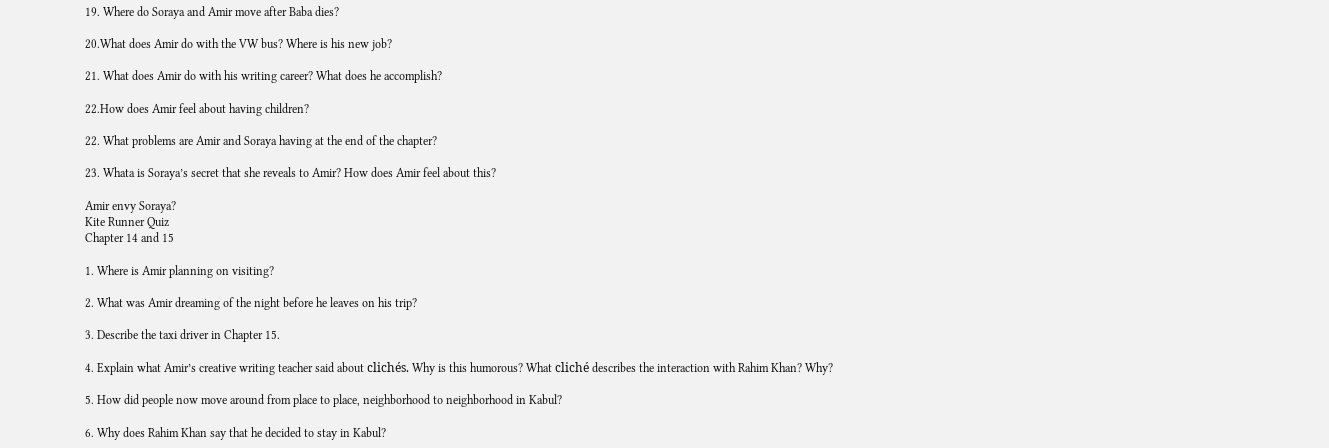19. Where do Soraya and Amir move after Baba dies?

20.What does Amir do with the VW bus? Where is his new job?

21. What does Amir do with his writing career? What does he accomplish?

22.How does Amir feel about having children?

22. What problems are Amir and Soraya having at the end of the chapter?

23. Whata is Soraya’s secret that she reveals to Amir? How does Amir feel about this?

Amir envy Soraya?
Kite Runner Quiz
Chapter 14 and 15

1. Where is Amir planning on visiting?

2. What was Amir dreaming of the night before he leaves on his trip?

3. Describe the taxi driver in Chapter 15.

4. Explain what Amir’s creative writing teacher said about clichés. Why is this humorous? What cliché describes the interaction with Rahim Khan? Why?

5. How did people now move around from place to place, neighborhood to neighborhood in Kabul?

6. Why does Rahim Khan say that he decided to stay in Kabul?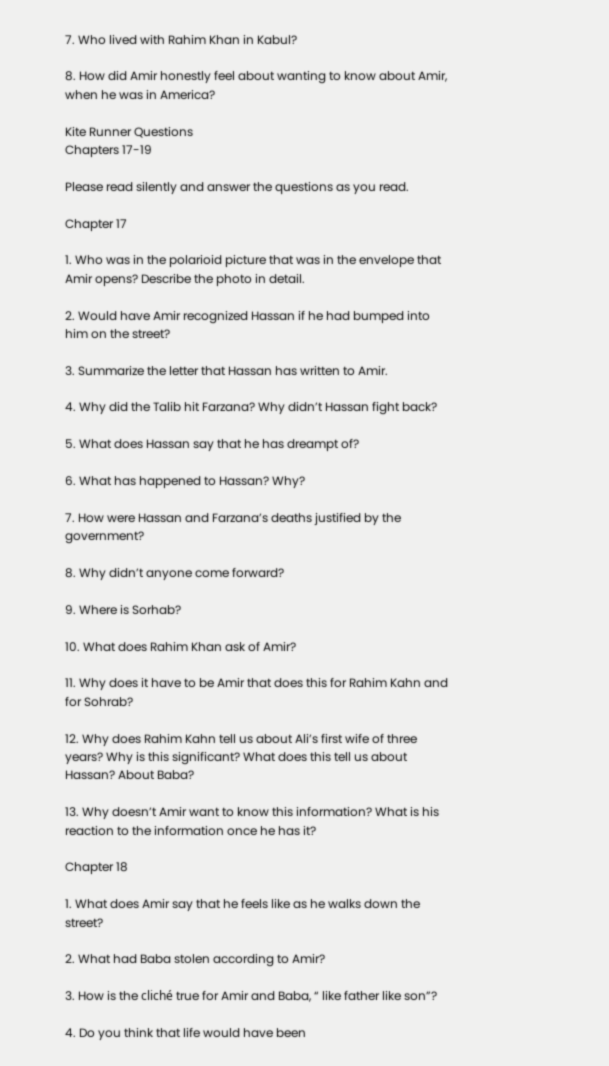7. Who lived with Rahim Khan in Kabul?

8. How did Amir honestly feel about wanting to know about Amir, when he was in America?

Kite Runner Questions
Chapters 17-19

Please read silently and answer the questions as you read.

Chapter 17

1. Who was in the polarioid picture that was in the envelope that Amir opens? Describe the photo in detail.

2. Would have Amir recognized Hassan if he had bumped into him on the street?

3. Summarize the letter that Hassan has written to Amir.

4. Why did the Talib hit Farzana? Why didn’t Hassan fight back?

5. What does Hassan say that he has dreampt of?

6. What has happened to Hassan? Why?

7. How were Hassan and Farzana’s deaths justified by the government?

8. Why didn’t anyone come forward?

9. Where is Sorhab?

10. What does Rahim Khan ask of Amir?

11. Why does it have to be Amir that does this for Rahim Kahn and for Sohrab?

12. Why does Rahim Kahn tell us about Ali’s first wife of three years? Why is this significant? What does this tell us about Hassan? About Baba?

13. Why doesn’t Amir want to know this information? What is his reaction to the information once he has it?

Chapter 18

1. What does Amir say that he feels like as he walks down the street?

2. What had Baba stolen according to Amir?

3. How is the cliché true for Amir and Baba, “ like father like son”?

4. Do you think that life would have been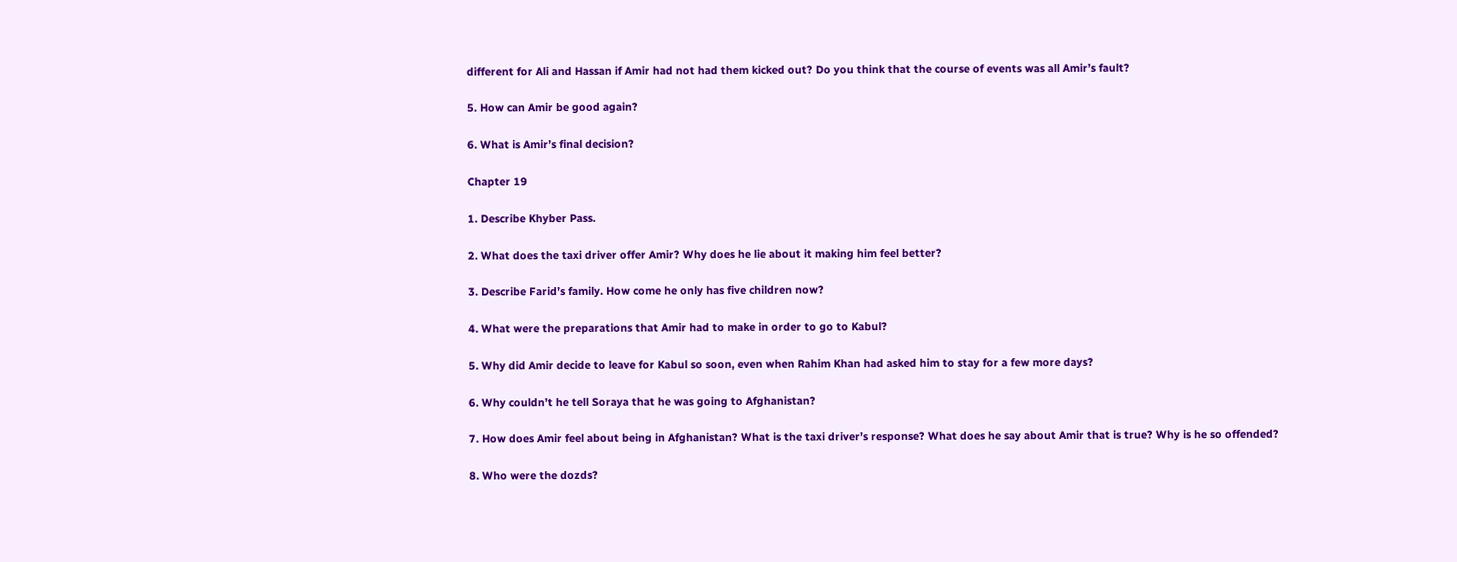different for Ali and Hassan if Amir had not had them kicked out? Do you think that the course of events was all Amir’s fault?

5. How can Amir be good again?

6. What is Amir’s final decision?

Chapter 19

1. Describe Khyber Pass.

2. What does the taxi driver offer Amir? Why does he lie about it making him feel better?

3. Describe Farid’s family. How come he only has five children now?

4. What were the preparations that Amir had to make in order to go to Kabul?

5. Why did Amir decide to leave for Kabul so soon, even when Rahim Khan had asked him to stay for a few more days?

6. Why couldn’t he tell Soraya that he was going to Afghanistan?

7. How does Amir feel about being in Afghanistan? What is the taxi driver’s response? What does he say about Amir that is true? Why is he so offended?

8. Who were the dozds?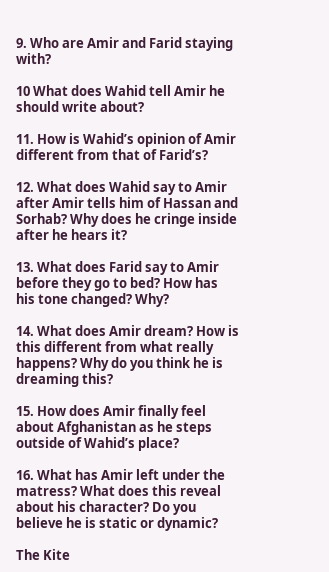9. Who are Amir and Farid staying with?

10 What does Wahid tell Amir he should write about?

11. How is Wahid’s opinion of Amir different from that of Farid’s?

12. What does Wahid say to Amir after Amir tells him of Hassan and Sorhab? Why does he cringe inside after he hears it?

13. What does Farid say to Amir before they go to bed? How has his tone changed? Why?

14. What does Amir dream? How is this different from what really happens? Why do you think he is dreaming this?

15. How does Amir finally feel about Afghanistan as he steps outside of Wahid’s place?

16. What has Amir left under the matress? What does this reveal about his character? Do you believe he is static or dynamic?

The Kite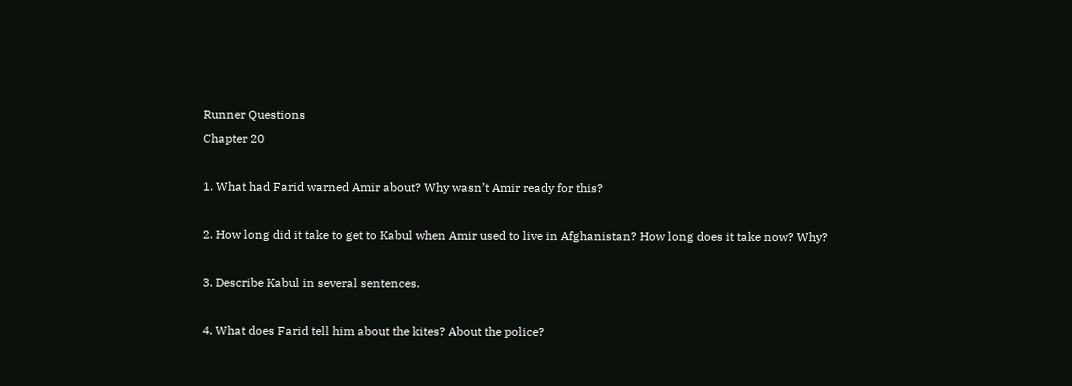Runner Questions
Chapter 20

1. What had Farid warned Amir about? Why wasn’t Amir ready for this?

2. How long did it take to get to Kabul when Amir used to live in Afghanistan? How long does it take now? Why?

3. Describe Kabul in several sentences.

4. What does Farid tell him about the kites? About the police?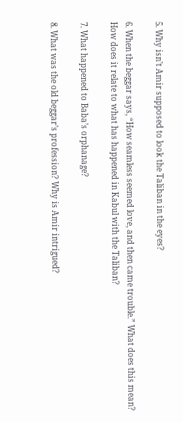5. Why isn’t Amir supposed to look the Taliban in the eyes?

6. When the beggar says, “How seamless seemed love, and then came trouble.” What does this mean? How does it relate to what has happened in Kabul with the Taliban?

7. What happened to Baba’s orphanage?

8. What was the old beggar’s profession? Why is Amir intrigued?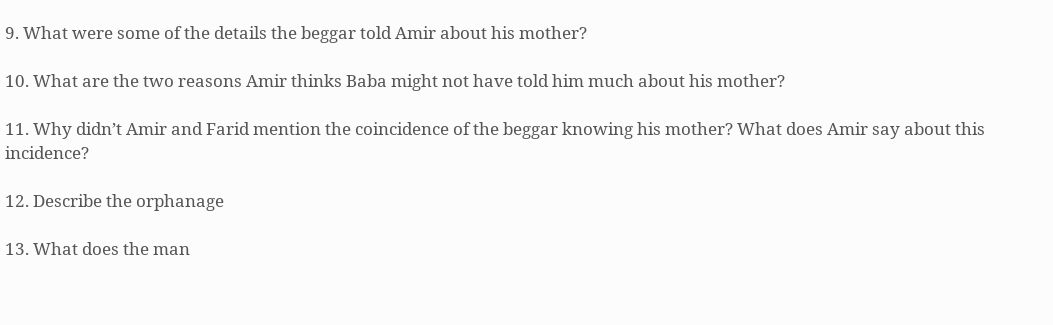9. What were some of the details the beggar told Amir about his mother?

10. What are the two reasons Amir thinks Baba might not have told him much about his mother?

11. Why didn’t Amir and Farid mention the coincidence of the beggar knowing his mother? What does Amir say about this incidence?

12. Describe the orphanage

13. What does the man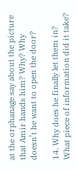at the orphanage say about the picture that Amir hands him? Why? Why doesn’t he want to open the door?

14. Why does he finally let them in? What piece of information did it take?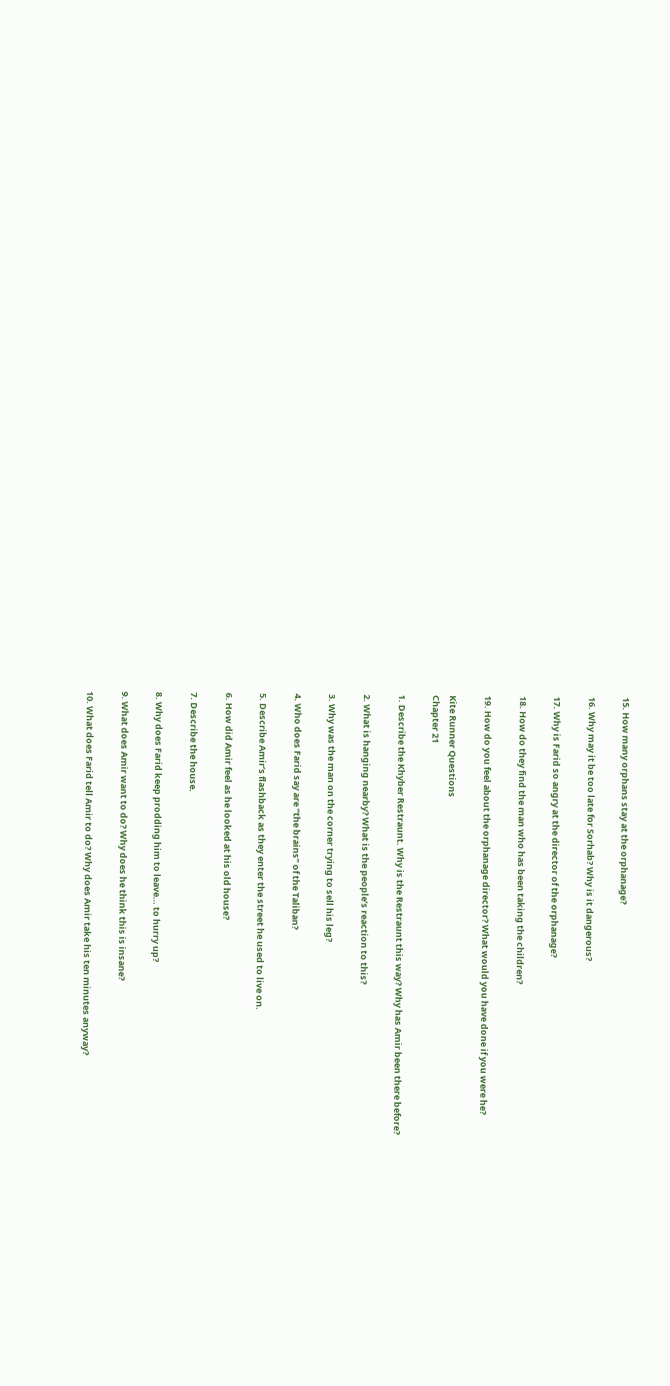15. How many orphans stay at the orphanage?

16. Why may it be too late for Sorhab? Why is it dangerous?

17. Why is Farid so angry at the director of the orphanage?

18. How do they find the man who has been taking the children?

19. How do you feel about the orphanage director? What would you have done if you were he?

Kite Runner Questions
Chapter 21

1. Describe the Khyber Restraunt. Why is the Restraunt this way? Why has Amir been there before?

2. What is hanging nearby? What is the people’s reaction to this?

3. Why was the man on the corner trying to sell his leg?

4. Who does Farid say are “the brains” of the Taliban?

5. Describe Amir’s flashback as they enter the street he used to live on.

6. How did Amir feel as he looked at his old house?

7. Describe the house.

8. Why does Farid keep prodding him to leave… to hurry up?

9. What does Amir want to do? Why does he think this is insane?

10. What does Farid tell Amir to do? Why does Amir take his ten minutes anyway?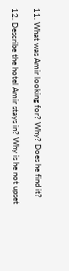11. What was Amir looking for? Why? Does he find it?

12. Describe the hotel Amir stays in? Why is he not upset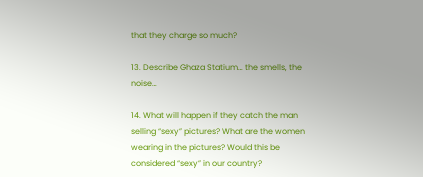that they charge so much?

13. Describe Ghaza Statium… the smells, the noise…

14. What will happen if they catch the man selling “sexy” pictures? What are the women wearing in the pictures? Would this be considered “sexy” in our country?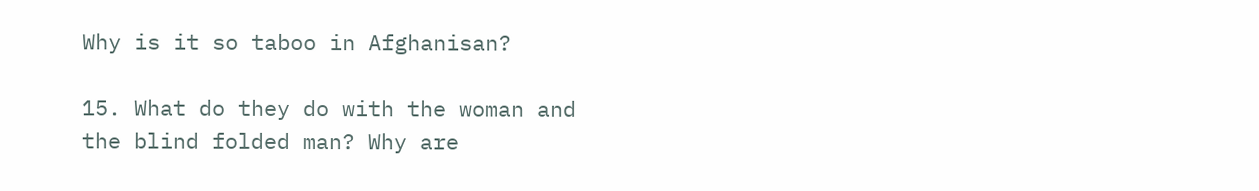Why is it so taboo in Afghanisan?

15. What do they do with the woman and the blind folded man? Why are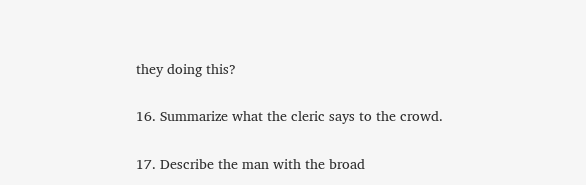they doing this?

16. Summarize what the cleric says to the crowd.

17. Describe the man with the broad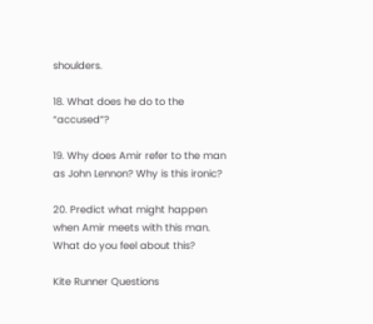shoulders.

18. What does he do to the “accused”?

19. Why does Amir refer to the man as John Lennon? Why is this ironic?

20. Predict what might happen when Amir meets with this man. What do you feel about this?

Kite Runner Questions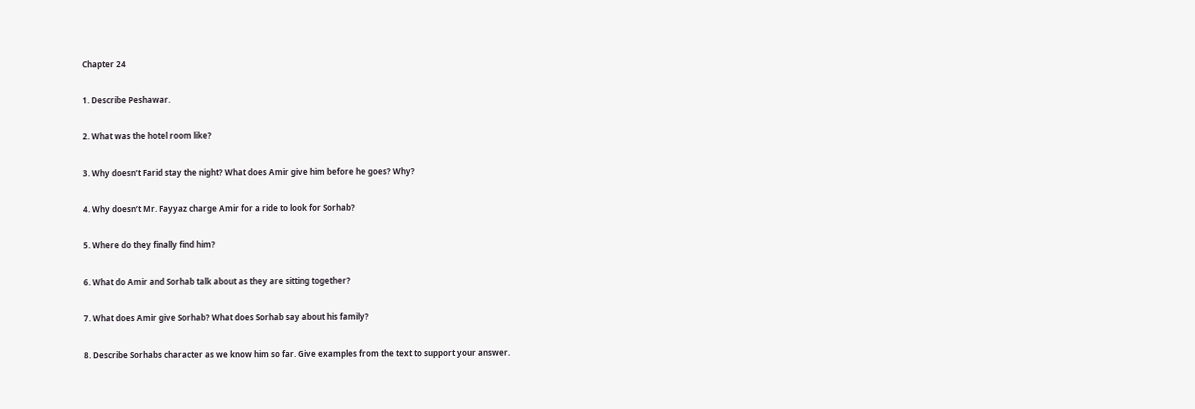Chapter 24

1. Describe Peshawar.

2. What was the hotel room like?

3. Why doesn’t Farid stay the night? What does Amir give him before he goes? Why?

4. Why doesn’t Mr. Fayyaz charge Amir for a ride to look for Sorhab?

5. Where do they finally find him?

6. What do Amir and Sorhab talk about as they are sitting together?

7. What does Amir give Sorhab? What does Sorhab say about his family?

8. Describe Sorhabs character as we know him so far. Give examples from the text to support your answer.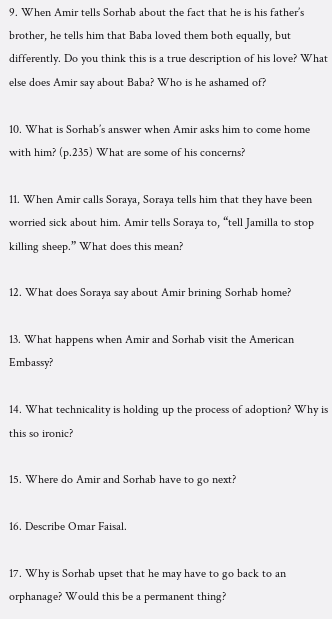9. When Amir tells Sorhab about the fact that he is his father’s brother, he tells him that Baba loved them both equally, but differently. Do you think this is a true description of his love? What else does Amir say about Baba? Who is he ashamed of?

10. What is Sorhab’s answer when Amir asks him to come home with him? (p.235) What are some of his concerns?

11. When Amir calls Soraya, Soraya tells him that they have been worried sick about him. Amir tells Soraya to, “tell Jamilla to stop killing sheep.” What does this mean?

12. What does Soraya say about Amir brining Sorhab home?

13. What happens when Amir and Sorhab visit the American Embassy?

14. What technicality is holding up the process of adoption? Why is this so ironic?

15. Where do Amir and Sorhab have to go next?

16. Describe Omar Faisal.

17. Why is Sorhab upset that he may have to go back to an orphanage? Would this be a permanent thing?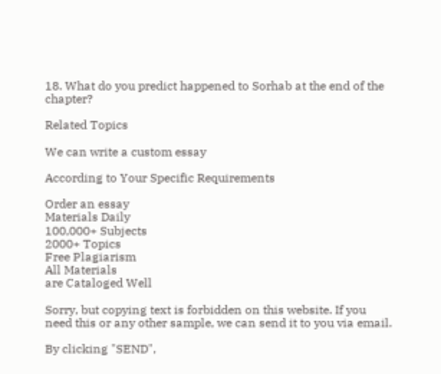18. What do you predict happened to Sorhab at the end of the chapter?

Related Topics

We can write a custom essay

According to Your Specific Requirements

Order an essay
Materials Daily
100,000+ Subjects
2000+ Topics
Free Plagiarism
All Materials
are Cataloged Well

Sorry, but copying text is forbidden on this website. If you need this or any other sample, we can send it to you via email.

By clicking "SEND",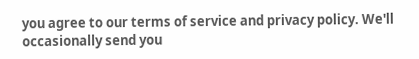you agree to our terms of service and privacy policy. We'll occasionally send you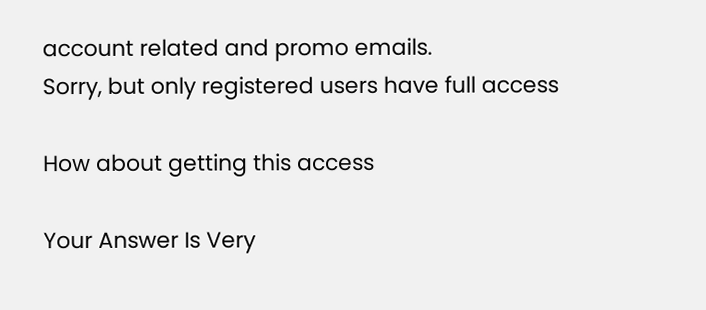account related and promo emails.
Sorry, but only registered users have full access

How about getting this access

Your Answer Is Very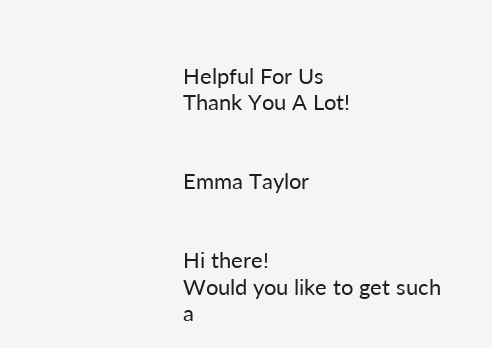Helpful For Us
Thank You A Lot!


Emma Taylor


Hi there!
Would you like to get such a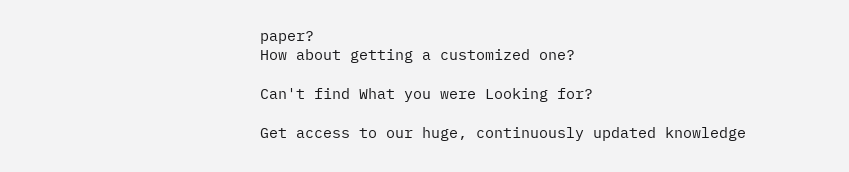paper?
How about getting a customized one?

Can't find What you were Looking for?

Get access to our huge, continuously updated knowledge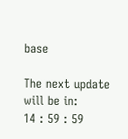base

The next update will be in:
14 : 59 : 59